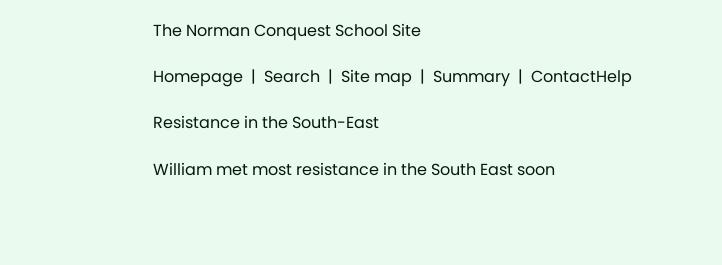The Norman Conquest School Site

Homepage  |  Search  |  Site map  |  Summary  |  ContactHelp

Resistance in the South-East

William met most resistance in the South East soon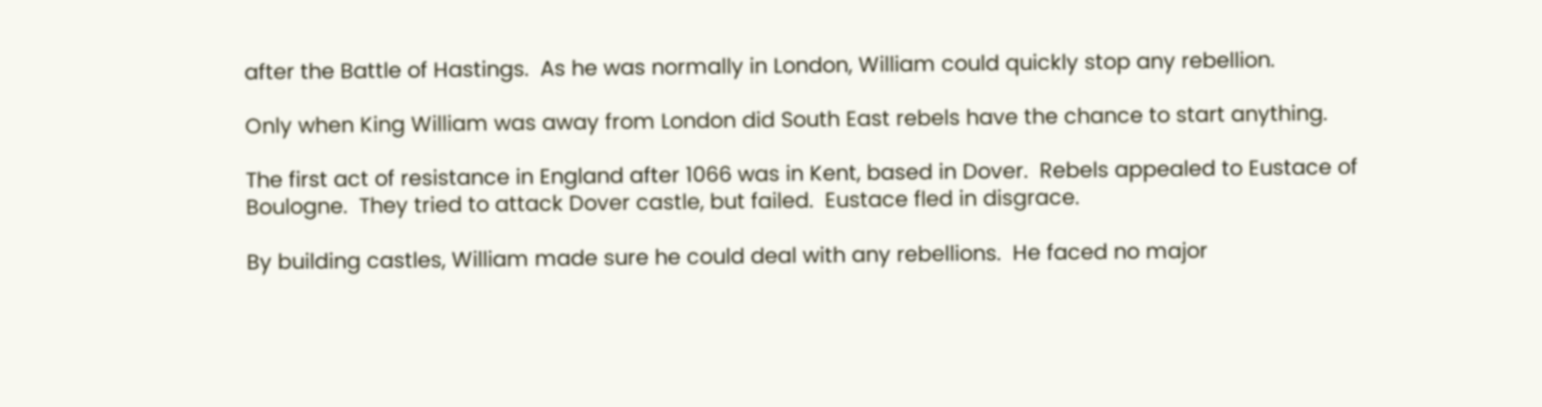after the Battle of Hastings.  As he was normally in London, William could quickly stop any rebellion.

Only when King William was away from London did South East rebels have the chance to start anything.

The first act of resistance in England after 1066 was in Kent, based in Dover.  Rebels appealed to Eustace of Boulogne.  They tried to attack Dover castle, but failed.  Eustace fled in disgrace.

By building castles, William made sure he could deal with any rebellions.  He faced no major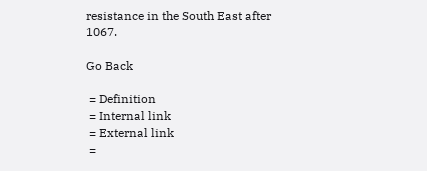resistance in the South East after 1067.

Go Back

 = Definition
 = Internal link
 = External link
 =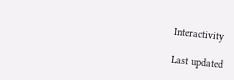Interactivity

Last updated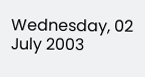Wednesday, 02 July 2003